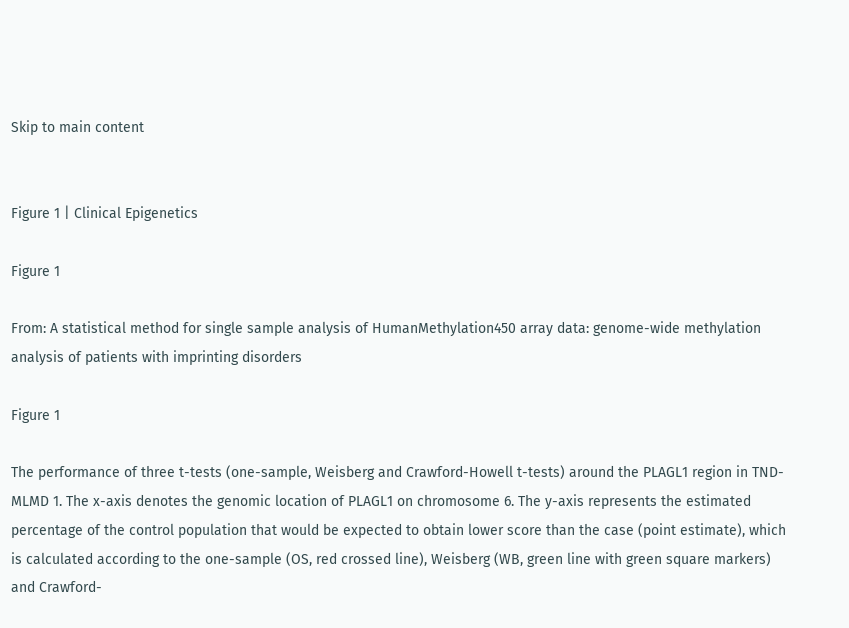Skip to main content


Figure 1 | Clinical Epigenetics

Figure 1

From: A statistical method for single sample analysis of HumanMethylation450 array data: genome-wide methylation analysis of patients with imprinting disorders

Figure 1

The performance of three t-tests (one-sample, Weisberg and Crawford-Howell t-tests) around the PLAGL1 region in TND-MLMD 1. The x-axis denotes the genomic location of PLAGL1 on chromosome 6. The y-axis represents the estimated percentage of the control population that would be expected to obtain lower score than the case (point estimate), which is calculated according to the one-sample (OS, red crossed line), Weisberg (WB, green line with green square markers) and Crawford-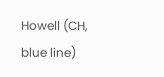Howell (CH, blue line)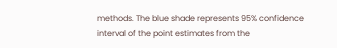methods. The blue shade represents 95% confidence interval of the point estimates from the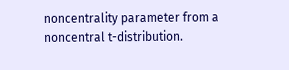noncentrality parameter from a noncentral t-distribution.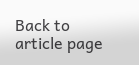Back to article page